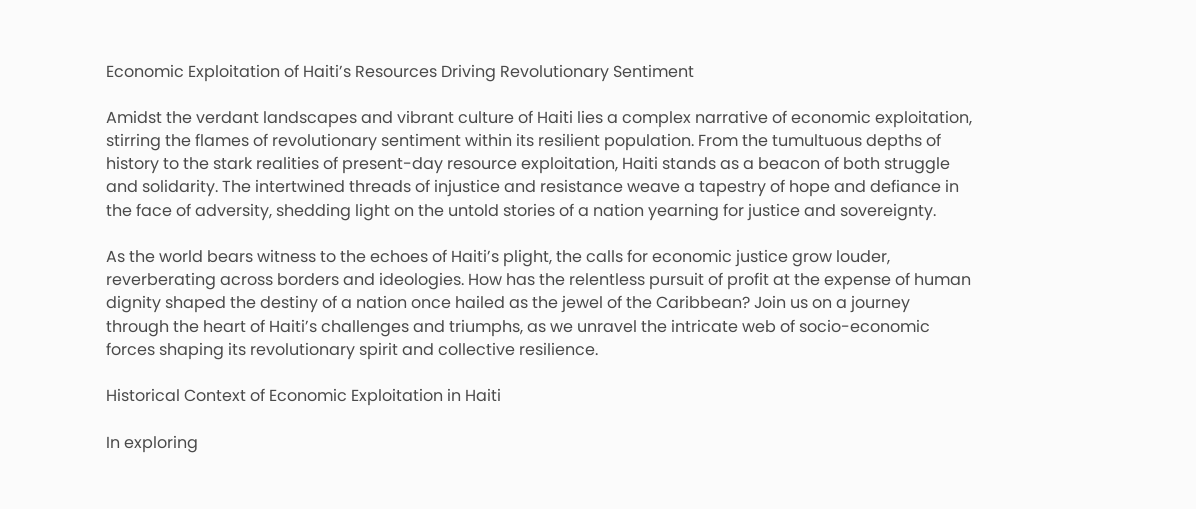Economic Exploitation of Haiti’s Resources Driving Revolutionary Sentiment

Amidst the verdant landscapes and vibrant culture of Haiti lies a complex narrative of economic exploitation, stirring the flames of revolutionary sentiment within its resilient population. From the tumultuous depths of history to the stark realities of present-day resource exploitation, Haiti stands as a beacon of both struggle and solidarity. The intertwined threads of injustice and resistance weave a tapestry of hope and defiance in the face of adversity, shedding light on the untold stories of a nation yearning for justice and sovereignty.

As the world bears witness to the echoes of Haiti’s plight, the calls for economic justice grow louder, reverberating across borders and ideologies. How has the relentless pursuit of profit at the expense of human dignity shaped the destiny of a nation once hailed as the jewel of the Caribbean? Join us on a journey through the heart of Haiti’s challenges and triumphs, as we unravel the intricate web of socio-economic forces shaping its revolutionary spirit and collective resilience.

Historical Context of Economic Exploitation in Haiti

In exploring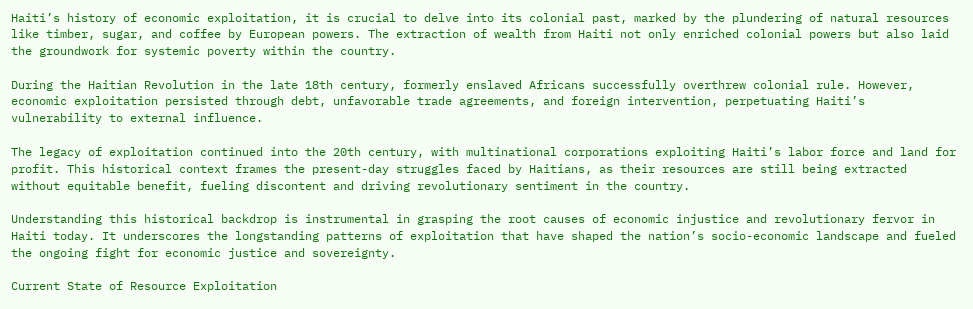Haiti’s history of economic exploitation, it is crucial to delve into its colonial past, marked by the plundering of natural resources like timber, sugar, and coffee by European powers. The extraction of wealth from Haiti not only enriched colonial powers but also laid the groundwork for systemic poverty within the country.

During the Haitian Revolution in the late 18th century, formerly enslaved Africans successfully overthrew colonial rule. However, economic exploitation persisted through debt, unfavorable trade agreements, and foreign intervention, perpetuating Haiti’s vulnerability to external influence.

The legacy of exploitation continued into the 20th century, with multinational corporations exploiting Haiti’s labor force and land for profit. This historical context frames the present-day struggles faced by Haitians, as their resources are still being extracted without equitable benefit, fueling discontent and driving revolutionary sentiment in the country.

Understanding this historical backdrop is instrumental in grasping the root causes of economic injustice and revolutionary fervor in Haiti today. It underscores the longstanding patterns of exploitation that have shaped the nation’s socio-economic landscape and fueled the ongoing fight for economic justice and sovereignty.

Current State of Resource Exploitation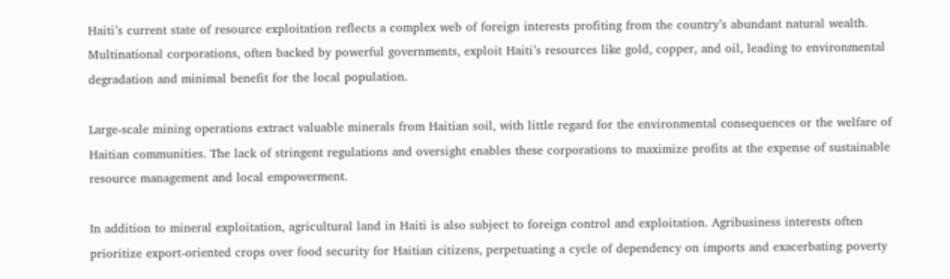Haiti’s current state of resource exploitation reflects a complex web of foreign interests profiting from the country’s abundant natural wealth. Multinational corporations, often backed by powerful governments, exploit Haiti’s resources like gold, copper, and oil, leading to environmental degradation and minimal benefit for the local population.

Large-scale mining operations extract valuable minerals from Haitian soil, with little regard for the environmental consequences or the welfare of Haitian communities. The lack of stringent regulations and oversight enables these corporations to maximize profits at the expense of sustainable resource management and local empowerment.

In addition to mineral exploitation, agricultural land in Haiti is also subject to foreign control and exploitation. Agribusiness interests often prioritize export-oriented crops over food security for Haitian citizens, perpetuating a cycle of dependency on imports and exacerbating poverty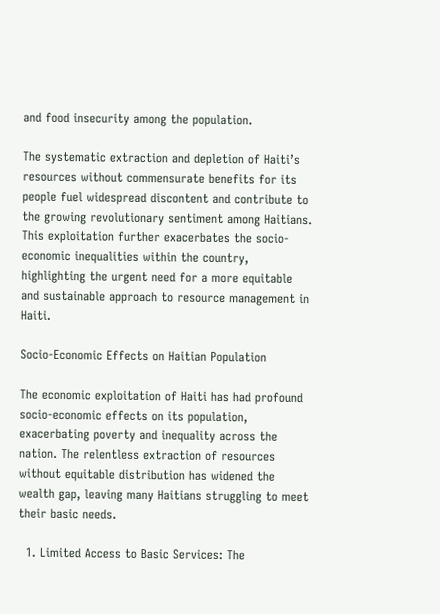and food insecurity among the population.

The systematic extraction and depletion of Haiti’s resources without commensurate benefits for its people fuel widespread discontent and contribute to the growing revolutionary sentiment among Haitians. This exploitation further exacerbates the socio-economic inequalities within the country, highlighting the urgent need for a more equitable and sustainable approach to resource management in Haiti.

Socio-Economic Effects on Haitian Population

The economic exploitation of Haiti has had profound socio-economic effects on its population, exacerbating poverty and inequality across the nation. The relentless extraction of resources without equitable distribution has widened the wealth gap, leaving many Haitians struggling to meet their basic needs.

  1. Limited Access to Basic Services: The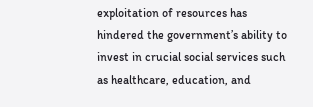exploitation of resources has hindered the government’s ability to invest in crucial social services such as healthcare, education, and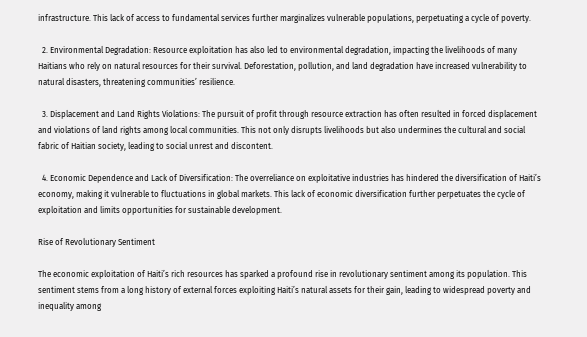infrastructure. This lack of access to fundamental services further marginalizes vulnerable populations, perpetuating a cycle of poverty.

  2. Environmental Degradation: Resource exploitation has also led to environmental degradation, impacting the livelihoods of many Haitians who rely on natural resources for their survival. Deforestation, pollution, and land degradation have increased vulnerability to natural disasters, threatening communities’ resilience.

  3. Displacement and Land Rights Violations: The pursuit of profit through resource extraction has often resulted in forced displacement and violations of land rights among local communities. This not only disrupts livelihoods but also undermines the cultural and social fabric of Haitian society, leading to social unrest and discontent.

  4. Economic Dependence and Lack of Diversification: The overreliance on exploitative industries has hindered the diversification of Haiti’s economy, making it vulnerable to fluctuations in global markets. This lack of economic diversification further perpetuates the cycle of exploitation and limits opportunities for sustainable development.

Rise of Revolutionary Sentiment

The economic exploitation of Haiti’s rich resources has sparked a profound rise in revolutionary sentiment among its population. This sentiment stems from a long history of external forces exploiting Haiti’s natural assets for their gain, leading to widespread poverty and inequality among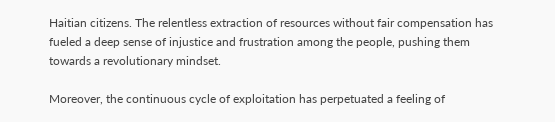Haitian citizens. The relentless extraction of resources without fair compensation has fueled a deep sense of injustice and frustration among the people, pushing them towards a revolutionary mindset.

Moreover, the continuous cycle of exploitation has perpetuated a feeling of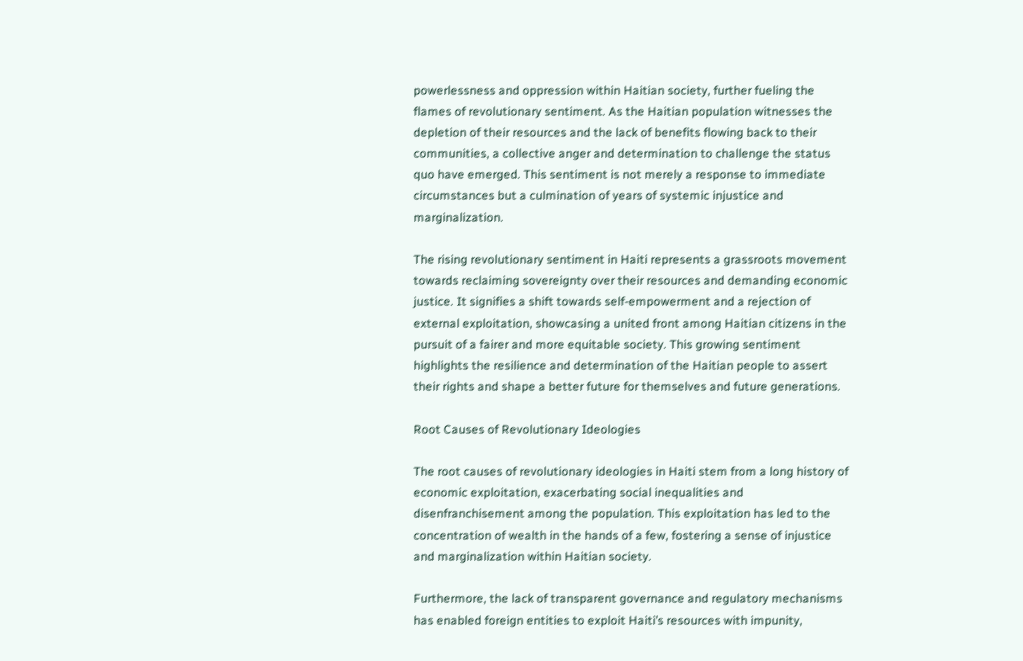powerlessness and oppression within Haitian society, further fueling the flames of revolutionary sentiment. As the Haitian population witnesses the depletion of their resources and the lack of benefits flowing back to their communities, a collective anger and determination to challenge the status quo have emerged. This sentiment is not merely a response to immediate circumstances but a culmination of years of systemic injustice and marginalization.

The rising revolutionary sentiment in Haiti represents a grassroots movement towards reclaiming sovereignty over their resources and demanding economic justice. It signifies a shift towards self-empowerment and a rejection of external exploitation, showcasing a united front among Haitian citizens in the pursuit of a fairer and more equitable society. This growing sentiment highlights the resilience and determination of the Haitian people to assert their rights and shape a better future for themselves and future generations.

Root Causes of Revolutionary Ideologies

The root causes of revolutionary ideologies in Haiti stem from a long history of economic exploitation, exacerbating social inequalities and disenfranchisement among the population. This exploitation has led to the concentration of wealth in the hands of a few, fostering a sense of injustice and marginalization within Haitian society.

Furthermore, the lack of transparent governance and regulatory mechanisms has enabled foreign entities to exploit Haiti’s resources with impunity,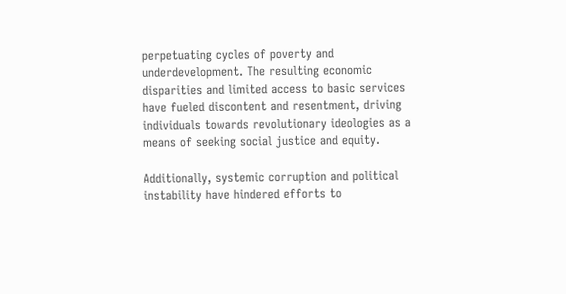perpetuating cycles of poverty and underdevelopment. The resulting economic disparities and limited access to basic services have fueled discontent and resentment, driving individuals towards revolutionary ideologies as a means of seeking social justice and equity.

Additionally, systemic corruption and political instability have hindered efforts to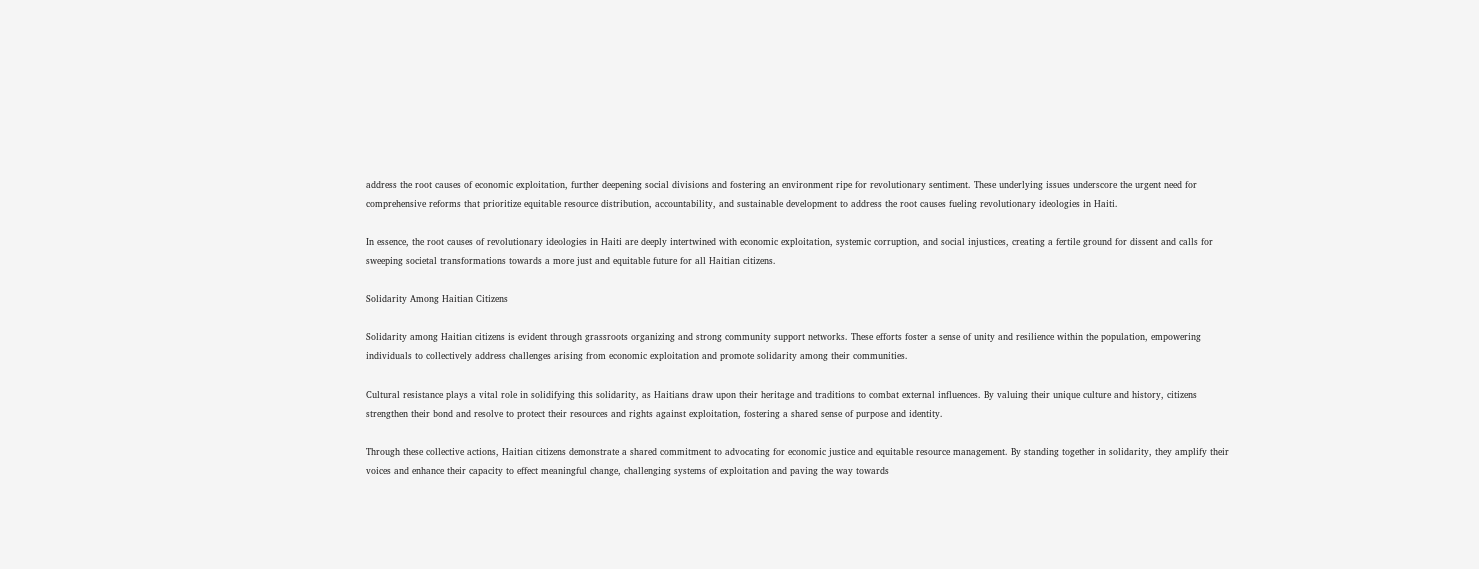address the root causes of economic exploitation, further deepening social divisions and fostering an environment ripe for revolutionary sentiment. These underlying issues underscore the urgent need for comprehensive reforms that prioritize equitable resource distribution, accountability, and sustainable development to address the root causes fueling revolutionary ideologies in Haiti.

In essence, the root causes of revolutionary ideologies in Haiti are deeply intertwined with economic exploitation, systemic corruption, and social injustices, creating a fertile ground for dissent and calls for sweeping societal transformations towards a more just and equitable future for all Haitian citizens.

Solidarity Among Haitian Citizens

Solidarity among Haitian citizens is evident through grassroots organizing and strong community support networks. These efforts foster a sense of unity and resilience within the population, empowering individuals to collectively address challenges arising from economic exploitation and promote solidarity among their communities.

Cultural resistance plays a vital role in solidifying this solidarity, as Haitians draw upon their heritage and traditions to combat external influences. By valuing their unique culture and history, citizens strengthen their bond and resolve to protect their resources and rights against exploitation, fostering a shared sense of purpose and identity.

Through these collective actions, Haitian citizens demonstrate a shared commitment to advocating for economic justice and equitable resource management. By standing together in solidarity, they amplify their voices and enhance their capacity to effect meaningful change, challenging systems of exploitation and paving the way towards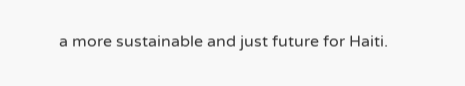a more sustainable and just future for Haiti.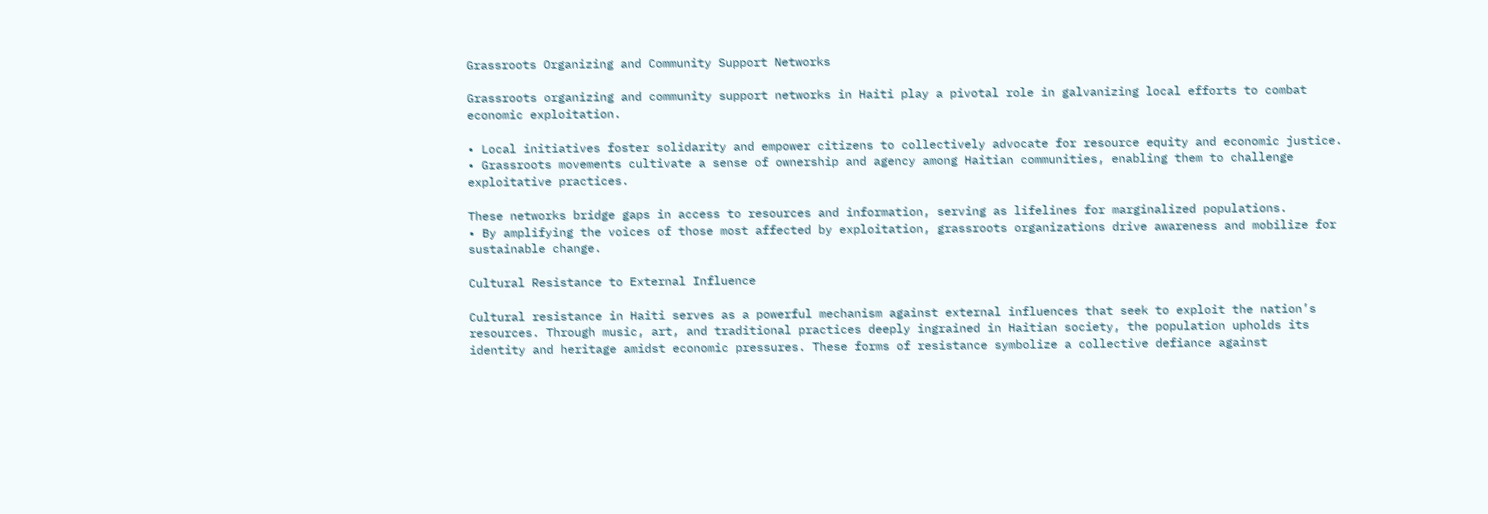Grassroots Organizing and Community Support Networks

Grassroots organizing and community support networks in Haiti play a pivotal role in galvanizing local efforts to combat economic exploitation.

• Local initiatives foster solidarity and empower citizens to collectively advocate for resource equity and economic justice.
• Grassroots movements cultivate a sense of ownership and agency among Haitian communities, enabling them to challenge exploitative practices.

These networks bridge gaps in access to resources and information, serving as lifelines for marginalized populations.
• By amplifying the voices of those most affected by exploitation, grassroots organizations drive awareness and mobilize for sustainable change.

Cultural Resistance to External Influence

Cultural resistance in Haiti serves as a powerful mechanism against external influences that seek to exploit the nation’s resources. Through music, art, and traditional practices deeply ingrained in Haitian society, the population upholds its identity and heritage amidst economic pressures. These forms of resistance symbolize a collective defiance against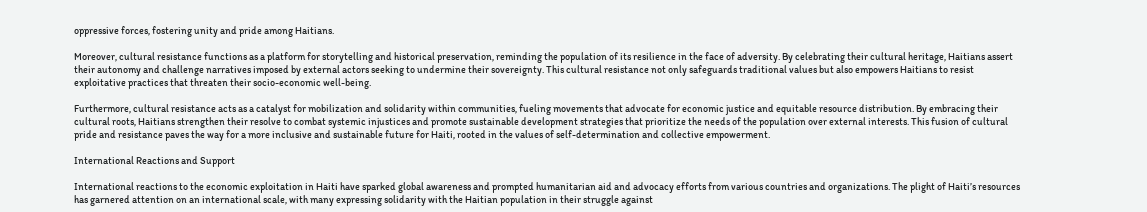oppressive forces, fostering unity and pride among Haitians.

Moreover, cultural resistance functions as a platform for storytelling and historical preservation, reminding the population of its resilience in the face of adversity. By celebrating their cultural heritage, Haitians assert their autonomy and challenge narratives imposed by external actors seeking to undermine their sovereignty. This cultural resistance not only safeguards traditional values but also empowers Haitians to resist exploitative practices that threaten their socio-economic well-being.

Furthermore, cultural resistance acts as a catalyst for mobilization and solidarity within communities, fueling movements that advocate for economic justice and equitable resource distribution. By embracing their cultural roots, Haitians strengthen their resolve to combat systemic injustices and promote sustainable development strategies that prioritize the needs of the population over external interests. This fusion of cultural pride and resistance paves the way for a more inclusive and sustainable future for Haiti, rooted in the values of self-determination and collective empowerment.

International Reactions and Support

International reactions to the economic exploitation in Haiti have sparked global awareness and prompted humanitarian aid and advocacy efforts from various countries and organizations. The plight of Haiti’s resources has garnered attention on an international scale, with many expressing solidarity with the Haitian population in their struggle against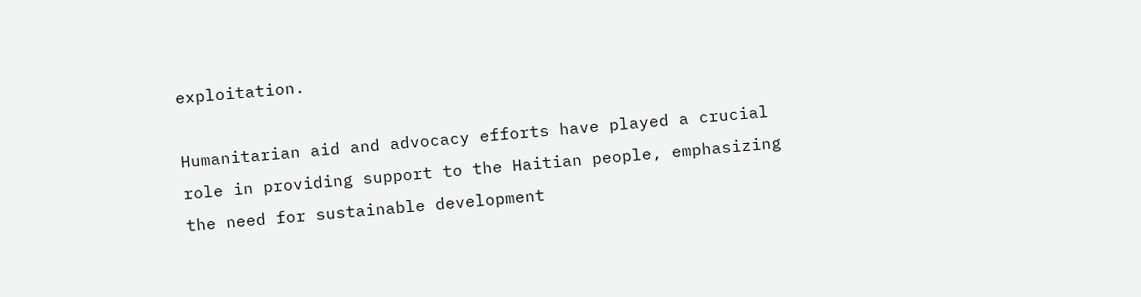exploitation.

Humanitarian aid and advocacy efforts have played a crucial role in providing support to the Haitian people, emphasizing the need for sustainable development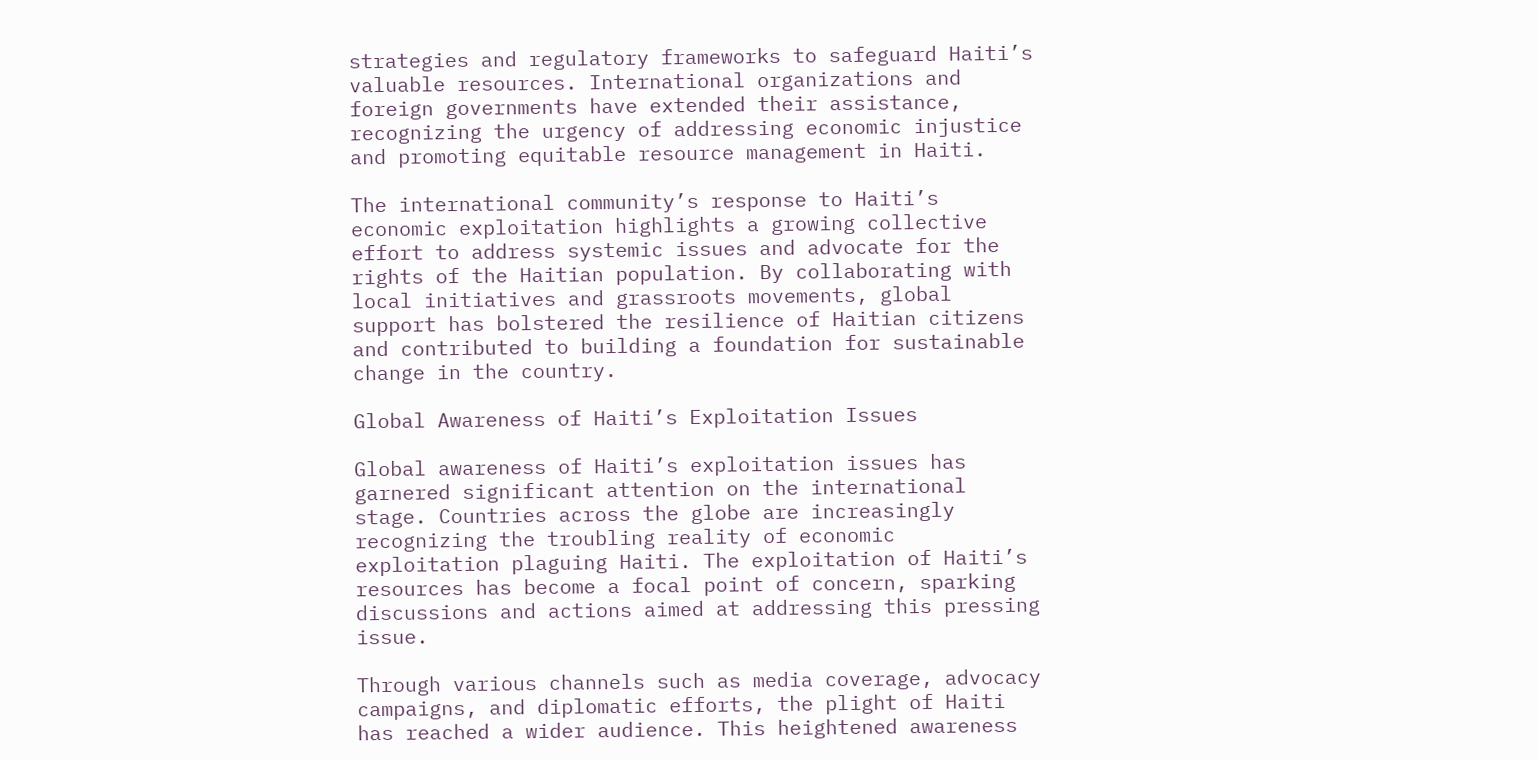strategies and regulatory frameworks to safeguard Haiti’s valuable resources. International organizations and foreign governments have extended their assistance, recognizing the urgency of addressing economic injustice and promoting equitable resource management in Haiti.

The international community’s response to Haiti’s economic exploitation highlights a growing collective effort to address systemic issues and advocate for the rights of the Haitian population. By collaborating with local initiatives and grassroots movements, global support has bolstered the resilience of Haitian citizens and contributed to building a foundation for sustainable change in the country.

Global Awareness of Haiti’s Exploitation Issues

Global awareness of Haiti’s exploitation issues has garnered significant attention on the international stage. Countries across the globe are increasingly recognizing the troubling reality of economic exploitation plaguing Haiti. The exploitation of Haiti’s resources has become a focal point of concern, sparking discussions and actions aimed at addressing this pressing issue.

Through various channels such as media coverage, advocacy campaigns, and diplomatic efforts, the plight of Haiti has reached a wider audience. This heightened awareness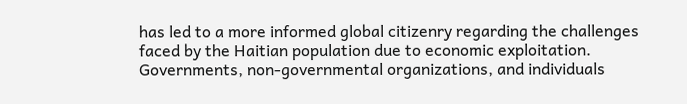has led to a more informed global citizenry regarding the challenges faced by the Haitian population due to economic exploitation. Governments, non-governmental organizations, and individuals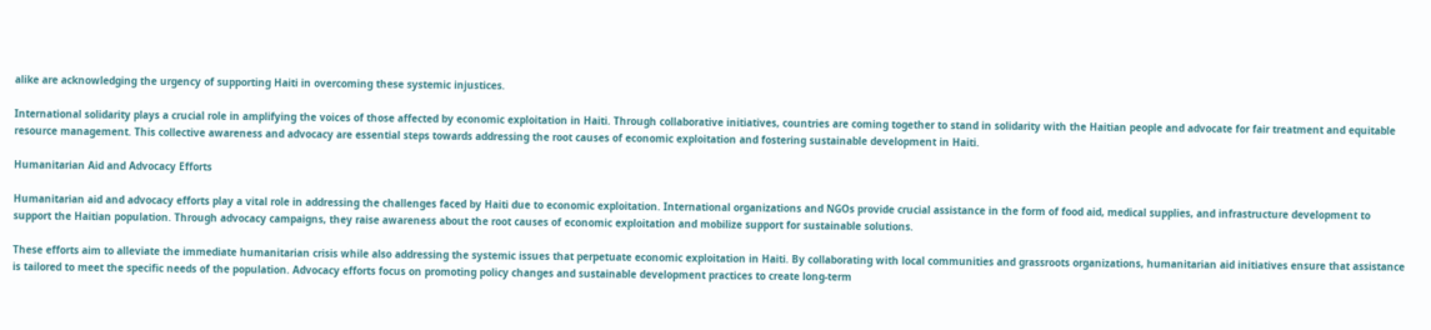alike are acknowledging the urgency of supporting Haiti in overcoming these systemic injustices.

International solidarity plays a crucial role in amplifying the voices of those affected by economic exploitation in Haiti. Through collaborative initiatives, countries are coming together to stand in solidarity with the Haitian people and advocate for fair treatment and equitable resource management. This collective awareness and advocacy are essential steps towards addressing the root causes of economic exploitation and fostering sustainable development in Haiti.

Humanitarian Aid and Advocacy Efforts

Humanitarian aid and advocacy efforts play a vital role in addressing the challenges faced by Haiti due to economic exploitation. International organizations and NGOs provide crucial assistance in the form of food aid, medical supplies, and infrastructure development to support the Haitian population. Through advocacy campaigns, they raise awareness about the root causes of economic exploitation and mobilize support for sustainable solutions.

These efforts aim to alleviate the immediate humanitarian crisis while also addressing the systemic issues that perpetuate economic exploitation in Haiti. By collaborating with local communities and grassroots organizations, humanitarian aid initiatives ensure that assistance is tailored to meet the specific needs of the population. Advocacy efforts focus on promoting policy changes and sustainable development practices to create long-term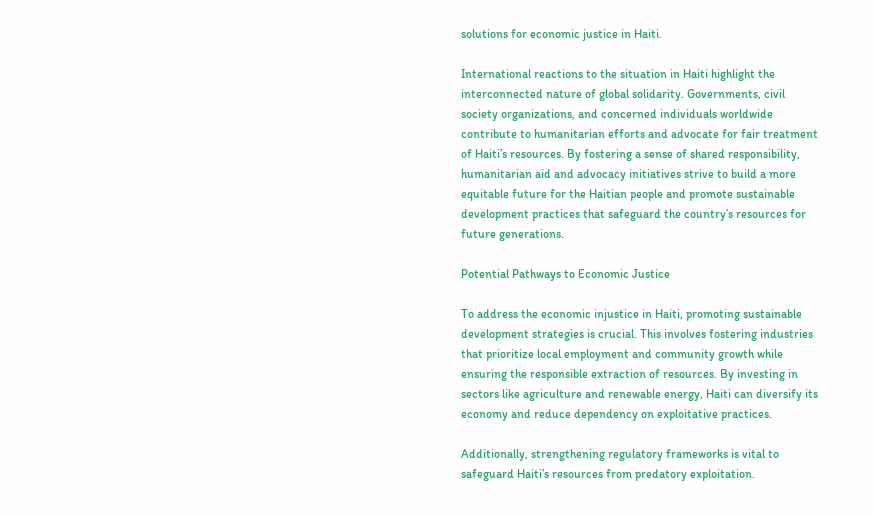solutions for economic justice in Haiti.

International reactions to the situation in Haiti highlight the interconnected nature of global solidarity. Governments, civil society organizations, and concerned individuals worldwide contribute to humanitarian efforts and advocate for fair treatment of Haiti’s resources. By fostering a sense of shared responsibility, humanitarian aid and advocacy initiatives strive to build a more equitable future for the Haitian people and promote sustainable development practices that safeguard the country’s resources for future generations.

Potential Pathways to Economic Justice

To address the economic injustice in Haiti, promoting sustainable development strategies is crucial. This involves fostering industries that prioritize local employment and community growth while ensuring the responsible extraction of resources. By investing in sectors like agriculture and renewable energy, Haiti can diversify its economy and reduce dependency on exploitative practices.

Additionally, strengthening regulatory frameworks is vital to safeguard Haiti’s resources from predatory exploitation.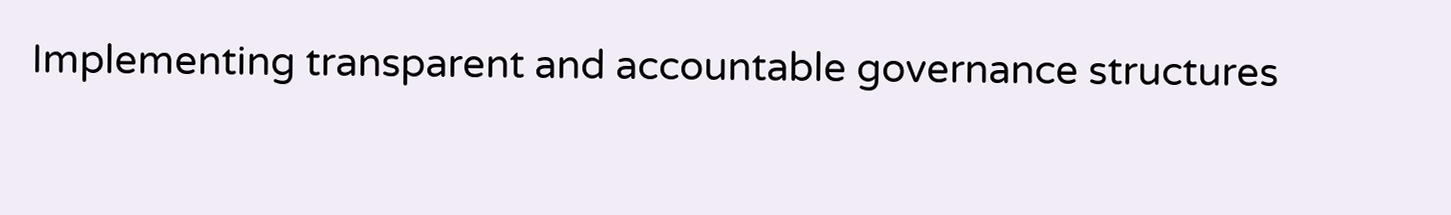Implementing transparent and accountable governance structures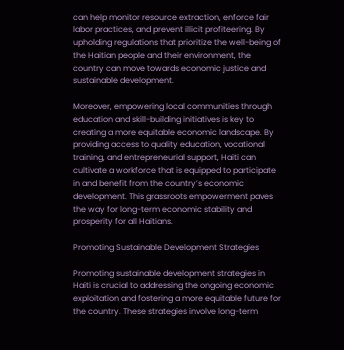can help monitor resource extraction, enforce fair labor practices, and prevent illicit profiteering. By upholding regulations that prioritize the well-being of the Haitian people and their environment, the country can move towards economic justice and sustainable development.

Moreover, empowering local communities through education and skill-building initiatives is key to creating a more equitable economic landscape. By providing access to quality education, vocational training, and entrepreneurial support, Haiti can cultivate a workforce that is equipped to participate in and benefit from the country’s economic development. This grassroots empowerment paves the way for long-term economic stability and prosperity for all Haitians.

Promoting Sustainable Development Strategies

Promoting sustainable development strategies in Haiti is crucial to addressing the ongoing economic exploitation and fostering a more equitable future for the country. These strategies involve long-term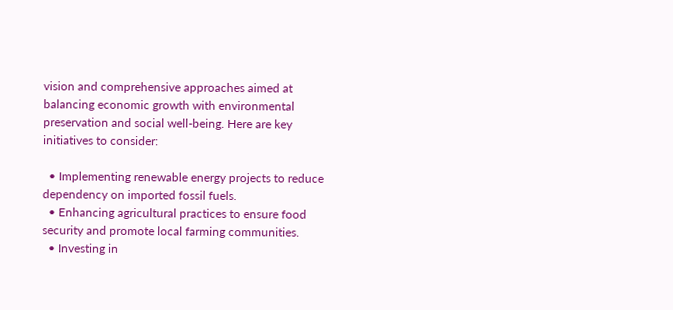vision and comprehensive approaches aimed at balancing economic growth with environmental preservation and social well-being. Here are key initiatives to consider:

  • Implementing renewable energy projects to reduce dependency on imported fossil fuels.
  • Enhancing agricultural practices to ensure food security and promote local farming communities.
  • Investing in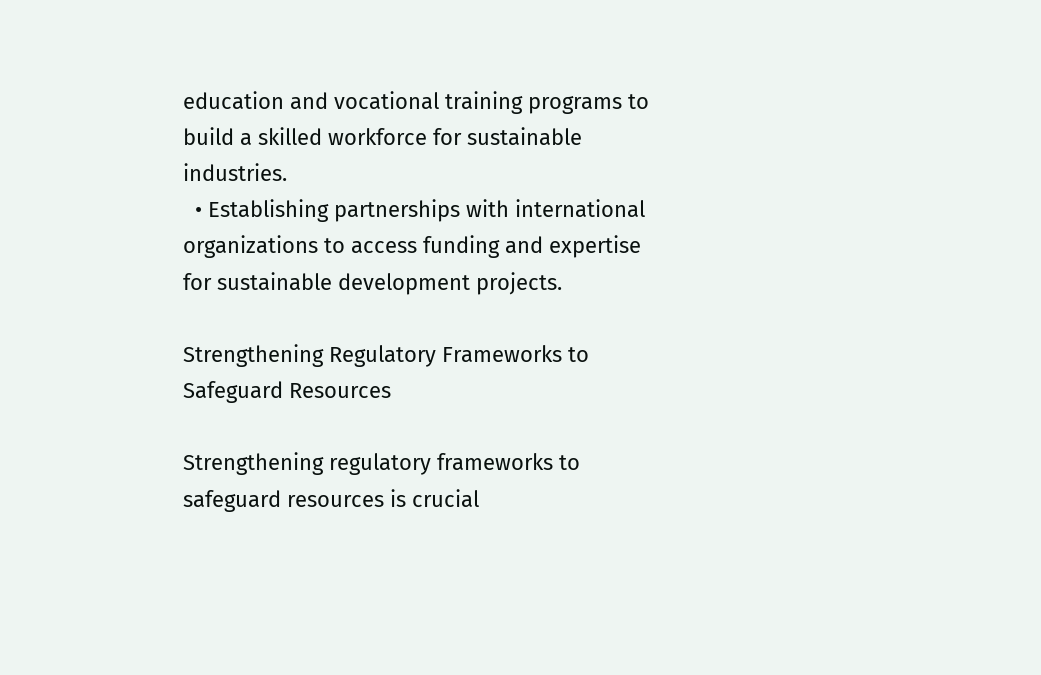education and vocational training programs to build a skilled workforce for sustainable industries.
  • Establishing partnerships with international organizations to access funding and expertise for sustainable development projects.

Strengthening Regulatory Frameworks to Safeguard Resources

Strengthening regulatory frameworks to safeguard resources is crucial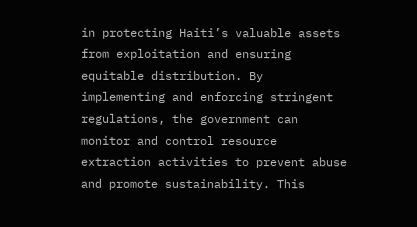in protecting Haiti’s valuable assets from exploitation and ensuring equitable distribution. By implementing and enforcing stringent regulations, the government can monitor and control resource extraction activities to prevent abuse and promote sustainability. This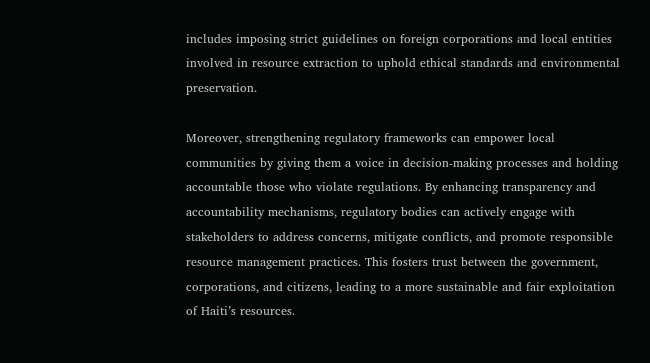includes imposing strict guidelines on foreign corporations and local entities involved in resource extraction to uphold ethical standards and environmental preservation.

Moreover, strengthening regulatory frameworks can empower local communities by giving them a voice in decision-making processes and holding accountable those who violate regulations. By enhancing transparency and accountability mechanisms, regulatory bodies can actively engage with stakeholders to address concerns, mitigate conflicts, and promote responsible resource management practices. This fosters trust between the government, corporations, and citizens, leading to a more sustainable and fair exploitation of Haiti’s resources.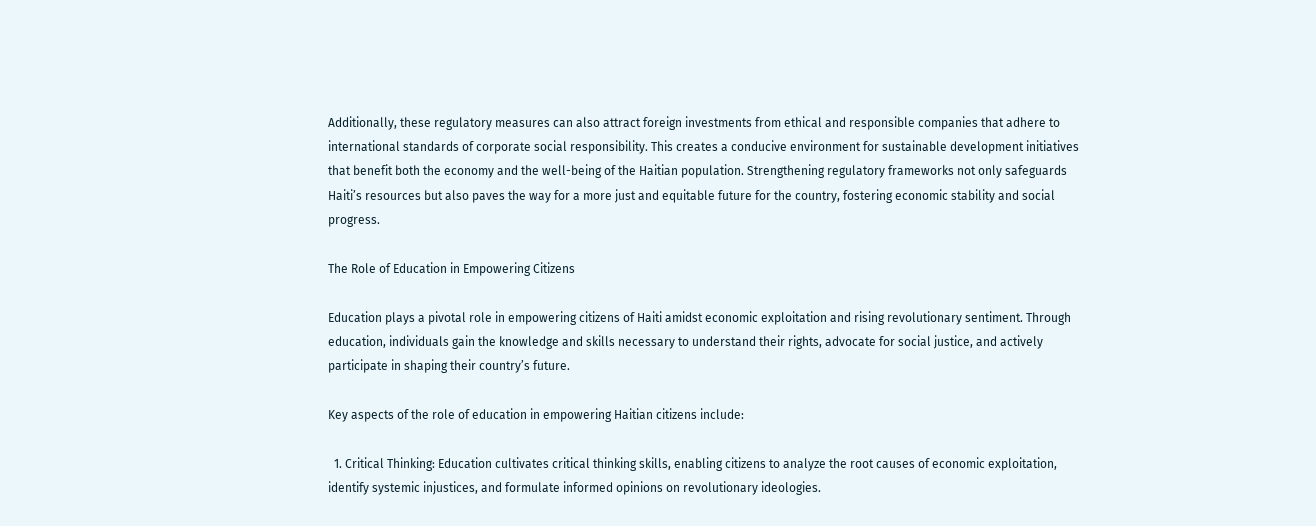Additionally, these regulatory measures can also attract foreign investments from ethical and responsible companies that adhere to international standards of corporate social responsibility. This creates a conducive environment for sustainable development initiatives that benefit both the economy and the well-being of the Haitian population. Strengthening regulatory frameworks not only safeguards Haiti’s resources but also paves the way for a more just and equitable future for the country, fostering economic stability and social progress.

The Role of Education in Empowering Citizens

Education plays a pivotal role in empowering citizens of Haiti amidst economic exploitation and rising revolutionary sentiment. Through education, individuals gain the knowledge and skills necessary to understand their rights, advocate for social justice, and actively participate in shaping their country’s future.

Key aspects of the role of education in empowering Haitian citizens include:

  1. Critical Thinking: Education cultivates critical thinking skills, enabling citizens to analyze the root causes of economic exploitation, identify systemic injustices, and formulate informed opinions on revolutionary ideologies.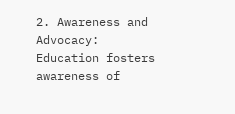2. Awareness and Advocacy: Education fosters awareness of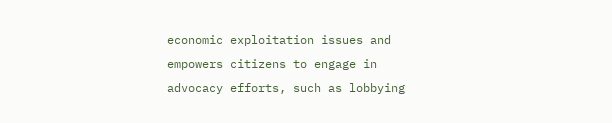economic exploitation issues and empowers citizens to engage in advocacy efforts, such as lobbying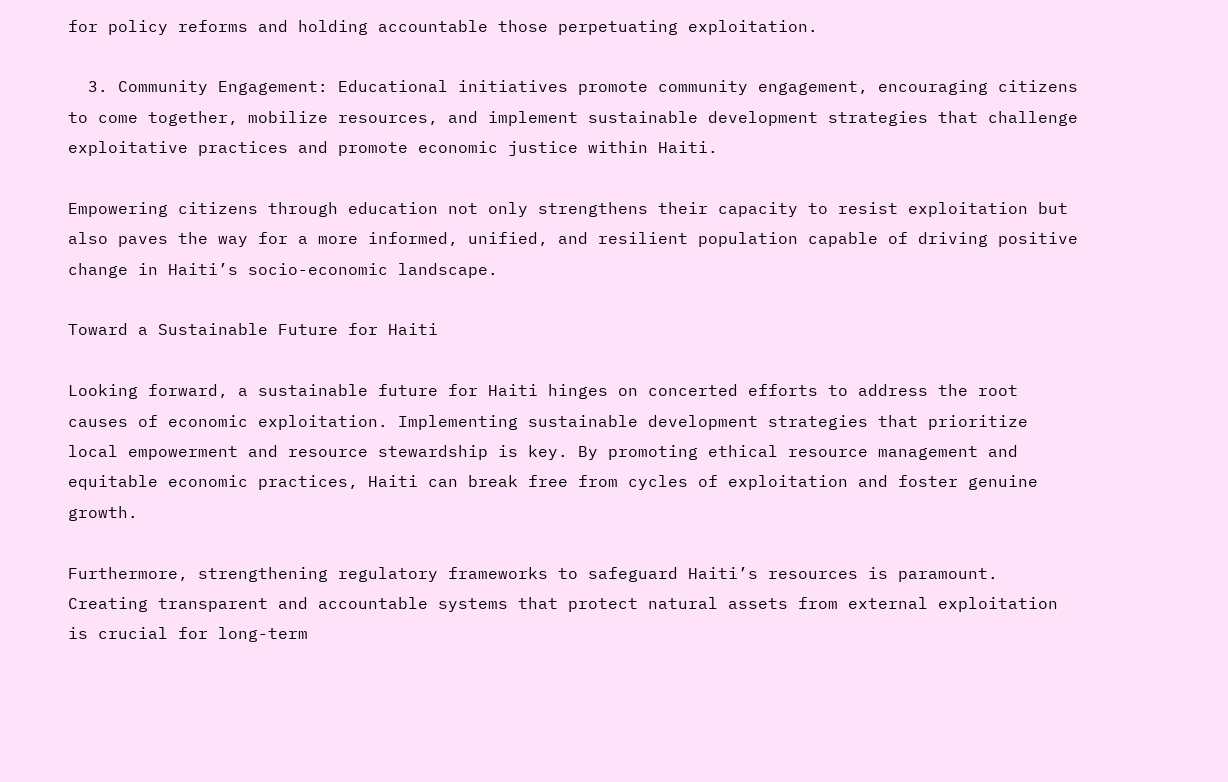for policy reforms and holding accountable those perpetuating exploitation.

  3. Community Engagement: Educational initiatives promote community engagement, encouraging citizens to come together, mobilize resources, and implement sustainable development strategies that challenge exploitative practices and promote economic justice within Haiti.

Empowering citizens through education not only strengthens their capacity to resist exploitation but also paves the way for a more informed, unified, and resilient population capable of driving positive change in Haiti’s socio-economic landscape.

Toward a Sustainable Future for Haiti

Looking forward, a sustainable future for Haiti hinges on concerted efforts to address the root causes of economic exploitation. Implementing sustainable development strategies that prioritize local empowerment and resource stewardship is key. By promoting ethical resource management and equitable economic practices, Haiti can break free from cycles of exploitation and foster genuine growth.

Furthermore, strengthening regulatory frameworks to safeguard Haiti’s resources is paramount. Creating transparent and accountable systems that protect natural assets from external exploitation is crucial for long-term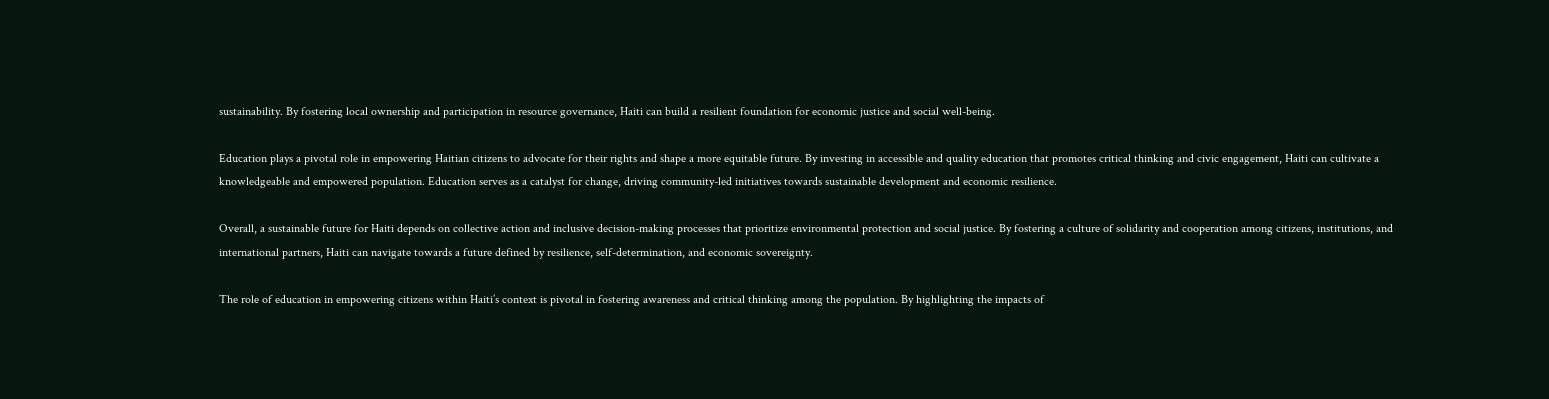sustainability. By fostering local ownership and participation in resource governance, Haiti can build a resilient foundation for economic justice and social well-being.

Education plays a pivotal role in empowering Haitian citizens to advocate for their rights and shape a more equitable future. By investing in accessible and quality education that promotes critical thinking and civic engagement, Haiti can cultivate a knowledgeable and empowered population. Education serves as a catalyst for change, driving community-led initiatives towards sustainable development and economic resilience.

Overall, a sustainable future for Haiti depends on collective action and inclusive decision-making processes that prioritize environmental protection and social justice. By fostering a culture of solidarity and cooperation among citizens, institutions, and international partners, Haiti can navigate towards a future defined by resilience, self-determination, and economic sovereignty.

The role of education in empowering citizens within Haiti’s context is pivotal in fostering awareness and critical thinking among the population. By highlighting the impacts of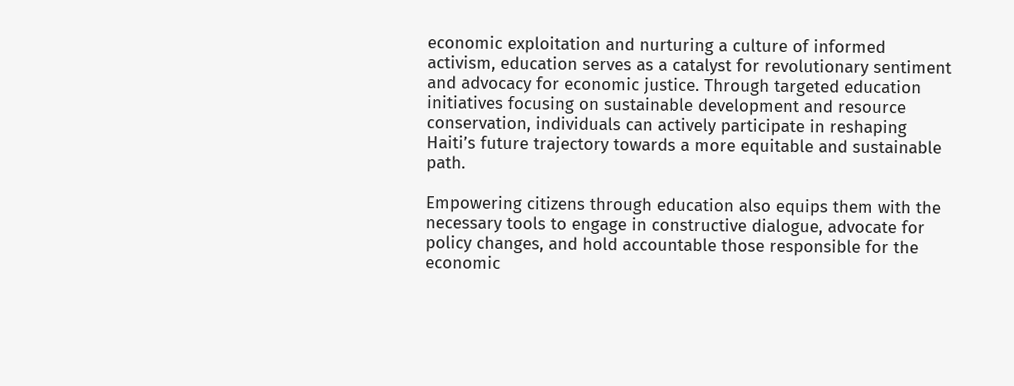economic exploitation and nurturing a culture of informed activism, education serves as a catalyst for revolutionary sentiment and advocacy for economic justice. Through targeted education initiatives focusing on sustainable development and resource conservation, individuals can actively participate in reshaping Haiti’s future trajectory towards a more equitable and sustainable path.

Empowering citizens through education also equips them with the necessary tools to engage in constructive dialogue, advocate for policy changes, and hold accountable those responsible for the economic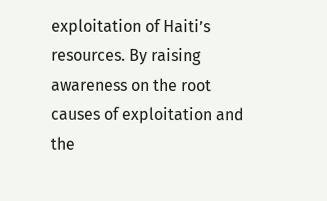exploitation of Haiti’s resources. By raising awareness on the root causes of exploitation and the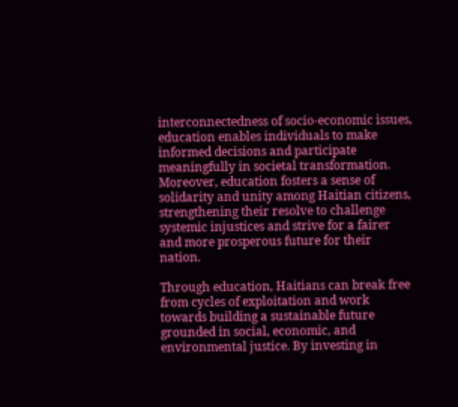interconnectedness of socio-economic issues, education enables individuals to make informed decisions and participate meaningfully in societal transformation. Moreover, education fosters a sense of solidarity and unity among Haitian citizens, strengthening their resolve to challenge systemic injustices and strive for a fairer and more prosperous future for their nation.

Through education, Haitians can break free from cycles of exploitation and work towards building a sustainable future grounded in social, economic, and environmental justice. By investing in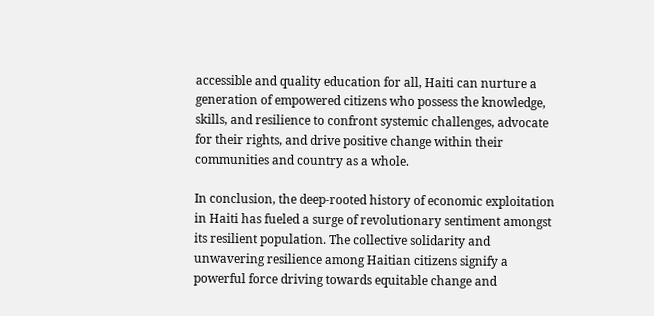accessible and quality education for all, Haiti can nurture a generation of empowered citizens who possess the knowledge, skills, and resilience to confront systemic challenges, advocate for their rights, and drive positive change within their communities and country as a whole.

In conclusion, the deep-rooted history of economic exploitation in Haiti has fueled a surge of revolutionary sentiment amongst its resilient population. The collective solidarity and unwavering resilience among Haitian citizens signify a powerful force driving towards equitable change and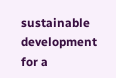sustainable development for a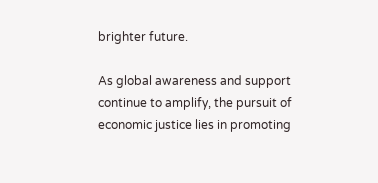brighter future.

As global awareness and support continue to amplify, the pursuit of economic justice lies in promoting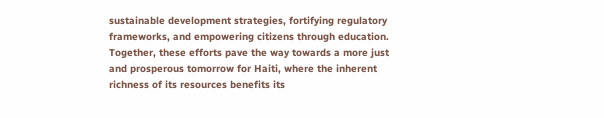sustainable development strategies, fortifying regulatory frameworks, and empowering citizens through education. Together, these efforts pave the way towards a more just and prosperous tomorrow for Haiti, where the inherent richness of its resources benefits its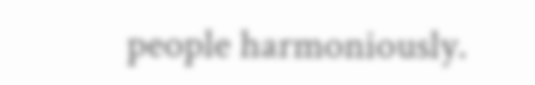people harmoniously.